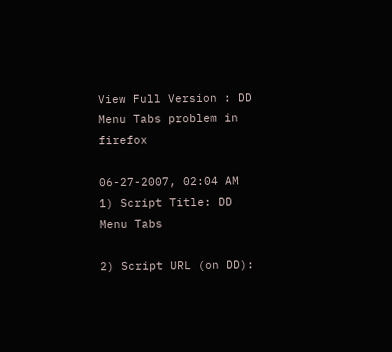View Full Version : DD Menu Tabs problem in firefox

06-27-2007, 02:04 AM
1) Script Title: DD Menu Tabs

2) Script URL (on DD):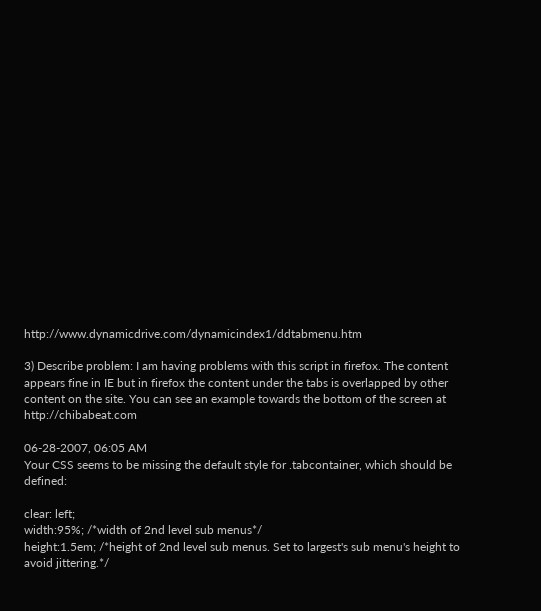http://www.dynamicdrive.com/dynamicindex1/ddtabmenu.htm

3) Describe problem: I am having problems with this script in firefox. The content appears fine in IE but in firefox the content under the tabs is overlapped by other content on the site. You can see an example towards the bottom of the screen at http://chibabeat.com

06-28-2007, 06:05 AM
Your CSS seems to be missing the default style for .tabcontainer, which should be defined:

clear: left;
width:95%; /*width of 2nd level sub menus*/
height:1.5em; /*height of 2nd level sub menus. Set to largest's sub menu's height to avoid jittering.*/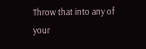Throw that into any of your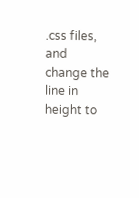.css files, and change the line in height to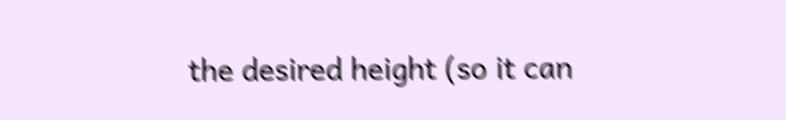the desired height (so it can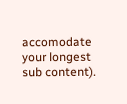accomodate your longest sub content).